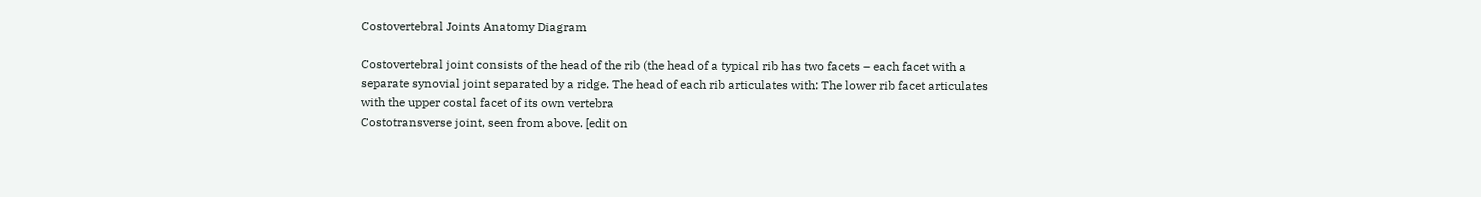Costovertebral Joints Anatomy Diagram

Costovertebral joint consists of the head of the rib (the head of a typical rib has two facets – each facet with a separate synovial joint separated by a ridge. The head of each rib articulates with: The lower rib facet articulates with the upper costal facet of its own vertebra
Costotransverse joint, seen from above. [edit on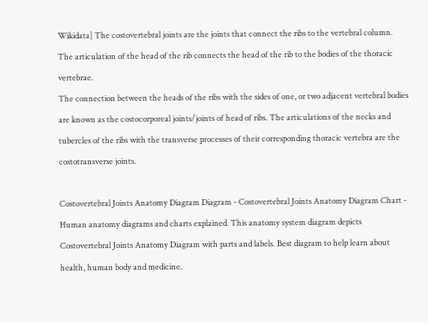Wikidata] The costovertebral joints are the joints that connect the ribs to the vertebral column. The articulation of the head of the rib connects the head of the rib to the bodies of the thoracic vertebrae.
The connection between the heads of the ribs with the sides of one, or two adjacent vertebral bodies are known as the costocorporeal joints/joints of head of ribs. The articulations of the necks and tubercles of the ribs with the transverse processes of their corresponding thoracic vertebra are the costotransverse joints.

Costovertebral Joints Anatomy Diagram Diagram - Costovertebral Joints Anatomy Diagram Chart - Human anatomy diagrams and charts explained. This anatomy system diagram depicts Costovertebral Joints Anatomy Diagram with parts and labels. Best diagram to help learn about health, human body and medicine.